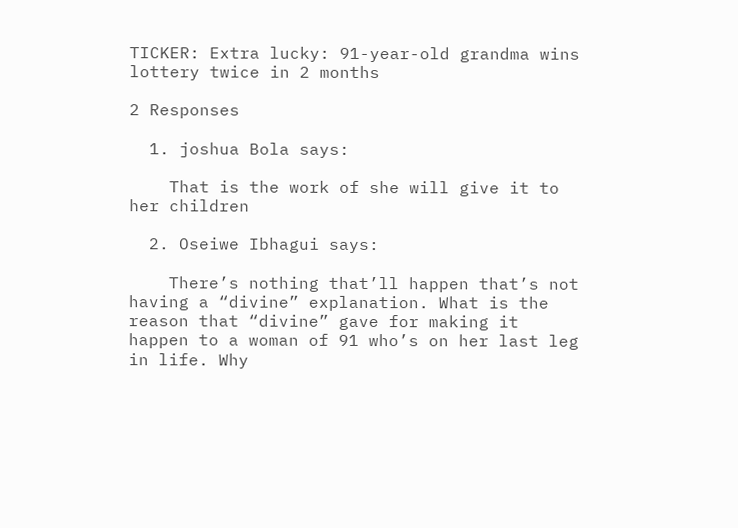TICKER: Extra lucky: 91-year-old grandma wins lottery twice in 2 months

2 Responses

  1. joshua Bola says:

    That is the work of she will give it to her children

  2. Oseiwe Ibhagui says:

    There’s nothing that’ll happen that’s not having a “divine” explanation. What is the reason that “divine” gave for making it happen to a woman of 91 who’s on her last leg in life. Why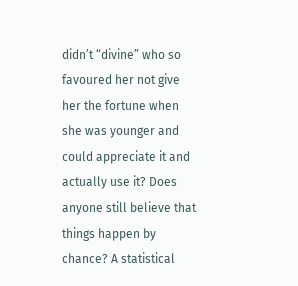didn’t “divine” who so favoured her not give her the fortune when she was younger and could appreciate it and actually use it? Does anyone still believe that things happen by chance? A statistical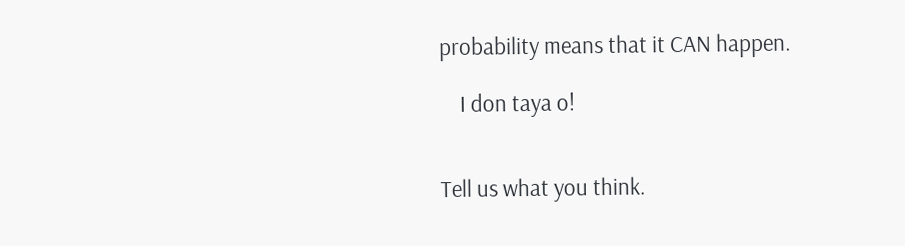probability means that it CAN happen.

    I don taya o!


Tell us what you think.